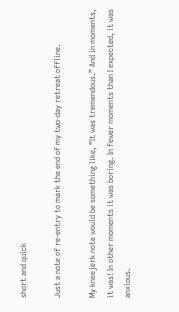short and quick

Just a note of re-entry to mark the end of my two-day retreat offline.

My kneejerk note would be something like, “It was tremendous.” And in moments, it was! In other moments it was boring. In fewer moments than I expected, it was anxious.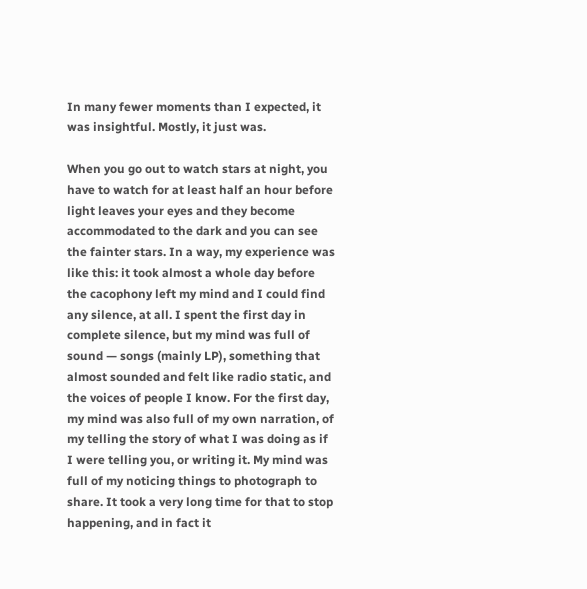In many fewer moments than I expected, it was insightful. Mostly, it just was.

When you go out to watch stars at night, you have to watch for at least half an hour before light leaves your eyes and they become accommodated to the dark and you can see the fainter stars. In a way, my experience was like this: it took almost a whole day before the cacophony left my mind and I could find any silence, at all. I spent the first day in complete silence, but my mind was full of sound — songs (mainly LP), something that almost sounded and felt like radio static, and the voices of people I know. For the first day, my mind was also full of my own narration, of my telling the story of what I was doing as if I were telling you, or writing it. My mind was full of my noticing things to photograph to share. It took a very long time for that to stop happening, and in fact it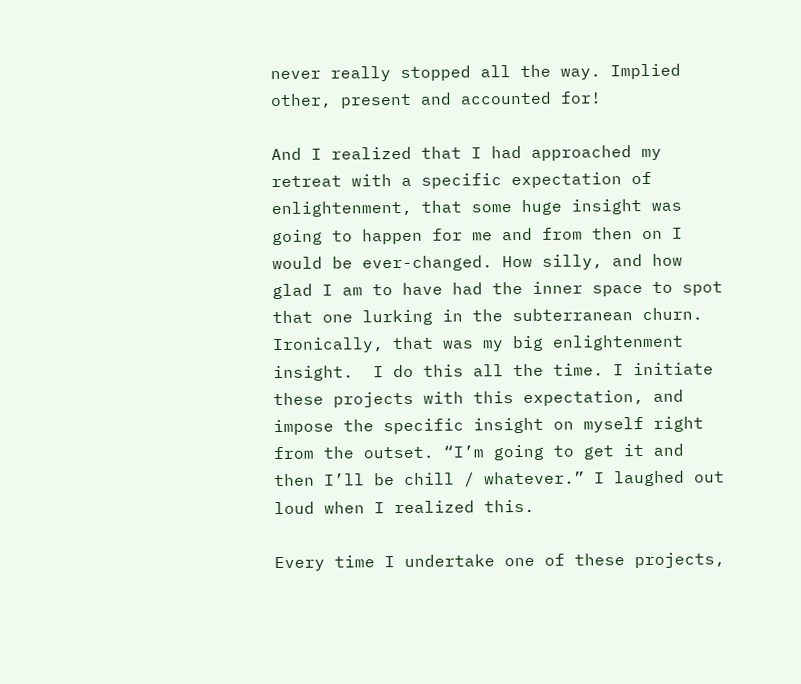never really stopped all the way. Implied other, present and accounted for!

And I realized that I had approached my retreat with a specific expectation of enlightenment, that some huge insight was going to happen for me and from then on I would be ever-changed. How silly, and how glad I am to have had the inner space to spot that one lurking in the subterranean churn. Ironically, that was my big enlightenment insight.  I do this all the time. I initiate these projects with this expectation, and impose the specific insight on myself right from the outset. “I’m going to get it and then I’ll be chill / whatever.” I laughed out loud when I realized this.

Every time I undertake one of these projects,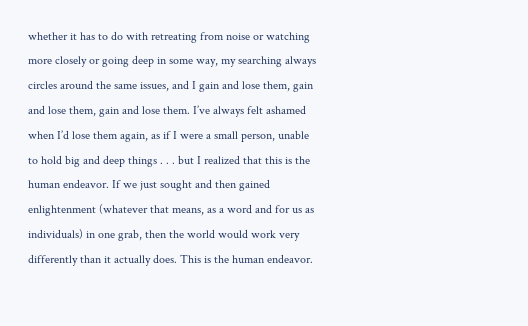whether it has to do with retreating from noise or watching more closely or going deep in some way, my searching always circles around the same issues, and I gain and lose them, gain and lose them, gain and lose them. I’ve always felt ashamed when I’d lose them again, as if I were a small person, unable to hold big and deep things . . . but I realized that this is the human endeavor. If we just sought and then gained enlightenment (whatever that means, as a word and for us as individuals) in one grab, then the world would work very differently than it actually does. This is the human endeavor.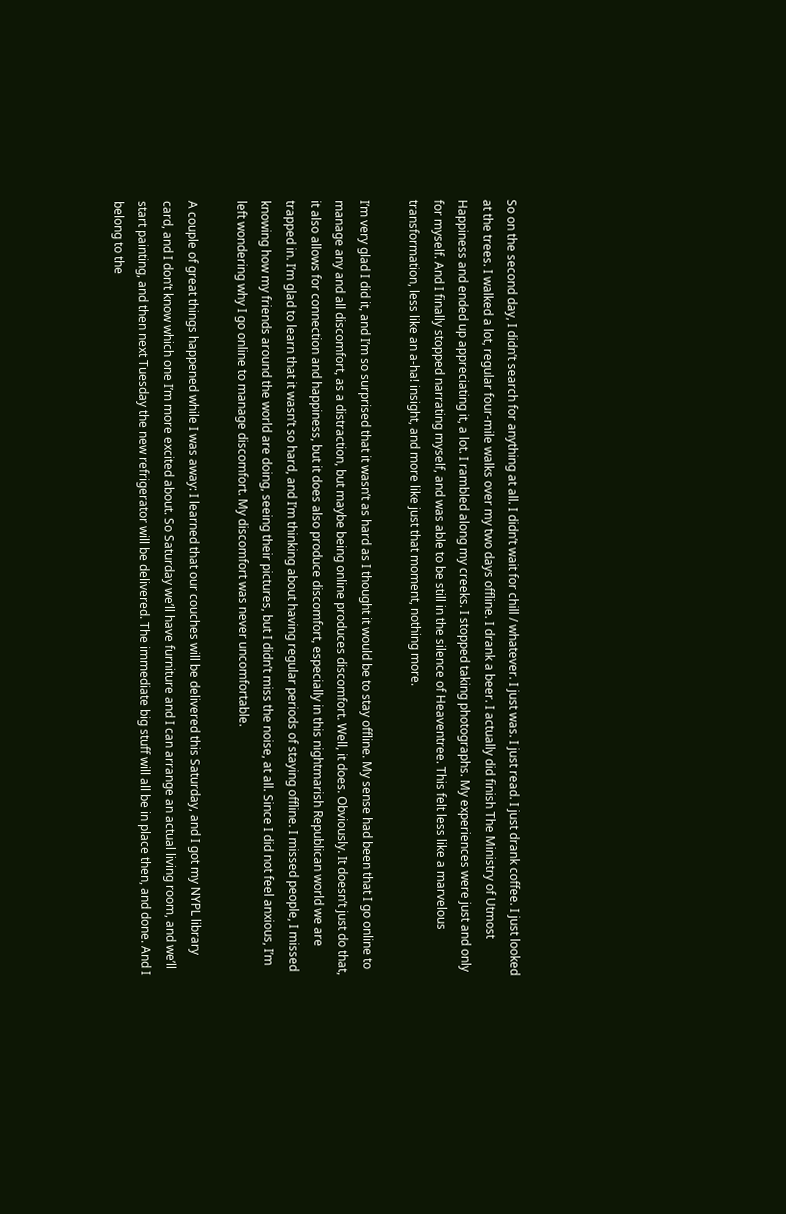So on the second day, I didn’t search for anything at all. I didn’t wait for chill / whatever. I just was. I just read. I just drank coffee. I just looked at the trees. I walked a lot, regular four-mile walks over my two days offline. I drank a beer. I actually did finish The Ministry of Utmost Happiness and ended up appreciating it, a lot. I rambled along my creeks. I stopped taking photographs. My experiences were just and only for myself. And I finally stopped narrating myself, and was able to be still in the silence of Heaventree. This felt less like a marvelous transformation, less like an a-ha! insight, and more like just that moment, nothing more.

I’m very glad I did it, and I’m so surprised that it wasn’t as hard as I thought it would be to stay offline. My sense had been that I go online to manage any and all discomfort, as a distraction, but maybe being online produces discomfort. Well, it does. Obviously. It doesn’t just do that, it also allows for connection and happiness, but it does also produce discomfort, especially in this nightmarish Republican world we are trapped in. I’m glad to learn that it wasn’t so hard, and I’m thinking about having regular periods of staying offline. I missed people, I missed knowing how my friends around the world are doing, seeing their pictures, but I didn’t miss the noise, at all. Since I did not feel anxious, I’m left wondering why I go online to manage discomfort. My discomfort was never uncomfortable.

A couple of great things happened while I was away: I learned that our couches will be delivered this Saturday, and I got my NYPL library card, and I don’t know which one I’m more excited about. So Saturday we’ll have furniture and I can arrange an actual living room, and we’ll start painting, and then next Tuesday the new refrigerator will be delivered. The immediate big stuff will all be in place then, and done. And I belong to the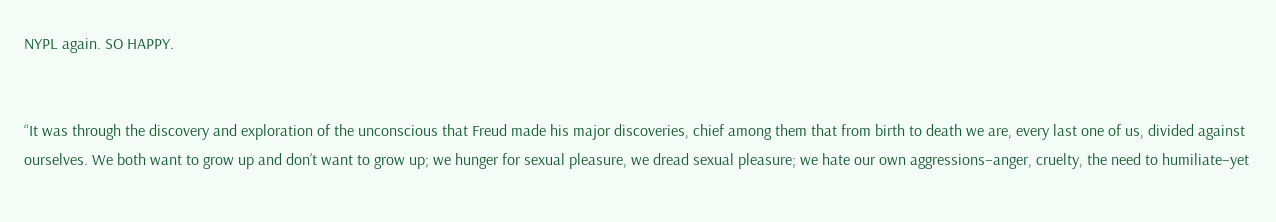NYPL again. SO HAPPY.


“It was through the discovery and exploration of the unconscious that Freud made his major discoveries, chief among them that from birth to death we are, every last one of us, divided against ourselves. We both want to grow up and don’t want to grow up; we hunger for sexual pleasure, we dread sexual pleasure; we hate our own aggressions–anger, cruelty, the need to humiliate–yet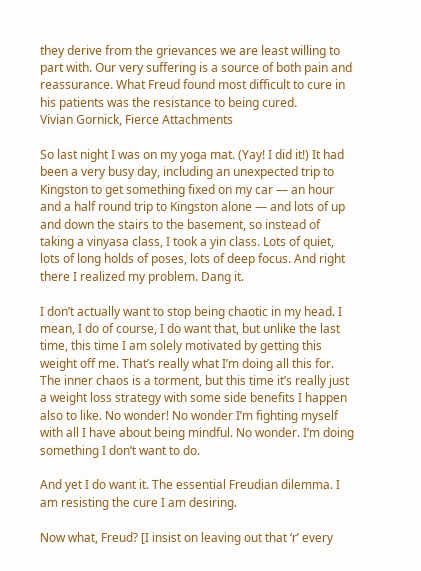they derive from the grievances we are least willing to part with. Our very suffering is a source of both pain and reassurance. What Freud found most difficult to cure in his patients was the resistance to being cured.
Vivian Gornick, Fierce Attachments

So last night I was on my yoga mat. (Yay! I did it!) It had been a very busy day, including an unexpected trip to Kingston to get something fixed on my car — an hour and a half round trip to Kingston alone — and lots of up and down the stairs to the basement, so instead of taking a vinyasa class, I took a yin class. Lots of quiet, lots of long holds of poses, lots of deep focus. And right there I realized my problem. Dang it.

I don’t actually want to stop being chaotic in my head. I mean, I do of course, I do want that, but unlike the last time, this time I am solely motivated by getting this weight off me. That’s really what I’m doing all this for. The inner chaos is a torment, but this time it’s really just a weight loss strategy with some side benefits I happen also to like. No wonder! No wonder I’m fighting myself with all I have about being mindful. No wonder. I’m doing something I don’t want to do.

And yet I do want it. The essential Freudian dilemma. I am resisting the cure I am desiring.

Now what, Freud? [I insist on leaving out that ‘r’ every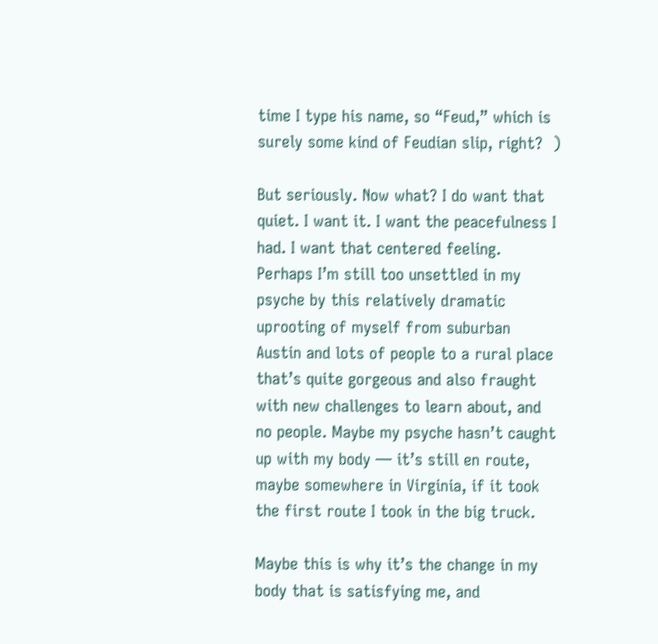time I type his name, so “Feud,” which is surely some kind of Feudian slip, right?  )

But seriously. Now what? I do want that quiet. I want it. I want the peacefulness I had. I want that centered feeling. Perhaps I’m still too unsettled in my psyche by this relatively dramatic uprooting of myself from suburban Austin and lots of people to a rural place that’s quite gorgeous and also fraught with new challenges to learn about, and no people. Maybe my psyche hasn’t caught up with my body — it’s still en route, maybe somewhere in Virginia, if it took the first route I took in the big truck.

Maybe this is why it’s the change in my body that is satisfying me, and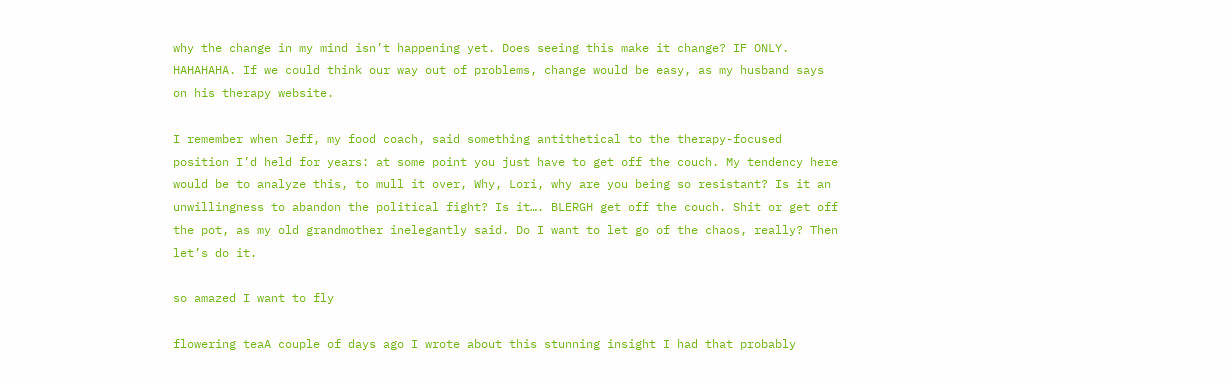why the change in my mind isn’t happening yet. Does seeing this make it change? IF ONLY. HAHAHAHA. If we could think our way out of problems, change would be easy, as my husband says on his therapy website.

I remember when Jeff, my food coach, said something antithetical to the therapy-focused position I’d held for years: at some point you just have to get off the couch. My tendency here would be to analyze this, to mull it over, Why, Lori, why are you being so resistant? Is it an unwillingness to abandon the political fight? Is it…. BLERGH get off the couch. Shit or get off the pot, as my old grandmother inelegantly said. Do I want to let go of the chaos, really? Then let’s do it.

so amazed I want to fly

flowering teaA couple of days ago I wrote about this stunning insight I had that probably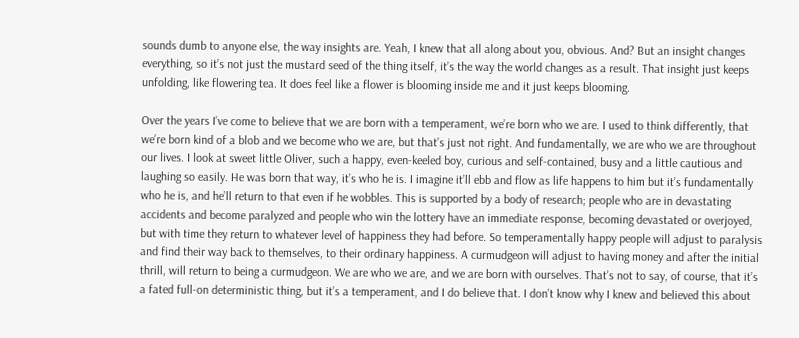sounds dumb to anyone else, the way insights are. Yeah, I knew that all along about you, obvious. And? But an insight changes everything, so it’s not just the mustard seed of the thing itself, it’s the way the world changes as a result. That insight just keeps unfolding, like flowering tea. It does feel like a flower is blooming inside me and it just keeps blooming.

Over the years I’ve come to believe that we are born with a temperament, we’re born who we are. I used to think differently, that we’re born kind of a blob and we become who we are, but that’s just not right. And fundamentally, we are who we are throughout our lives. I look at sweet little Oliver, such a happy, even-keeled boy, curious and self-contained, busy and a little cautious and laughing so easily. He was born that way, it’s who he is. I imagine it’ll ebb and flow as life happens to him but it’s fundamentally who he is, and he’ll return to that even if he wobbles. This is supported by a body of research; people who are in devastating accidents and become paralyzed and people who win the lottery have an immediate response, becoming devastated or overjoyed, but with time they return to whatever level of happiness they had before. So temperamentally happy people will adjust to paralysis and find their way back to themselves, to their ordinary happiness. A curmudgeon will adjust to having money and after the initial thrill, will return to being a curmudgeon. We are who we are, and we are born with ourselves. That’s not to say, of course, that it’s a fated full-on deterministic thing, but it’s a temperament, and I do believe that. I don’t know why I knew and believed this about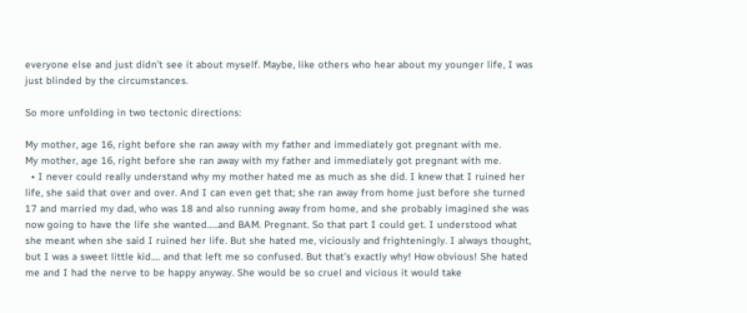everyone else and just didn’t see it about myself. Maybe, like others who hear about my younger life, I was just blinded by the circumstances.

So more unfolding in two tectonic directions:

My mother, age 16, right before she ran away with my father and immediately got pregnant with me.
My mother, age 16, right before she ran away with my father and immediately got pregnant with me.
  • I never could really understand why my mother hated me as much as she did. I knew that I ruined her life, she said that over and over. And I can even get that; she ran away from home just before she turned 17 and married my dad, who was 18 and also running away from home, and she probably imagined she was now going to have the life she wanted…..and BAM. Pregnant. So that part I could get. I understood what she meant when she said I ruined her life. But she hated me, viciously and frighteningly. I always thought, but I was a sweet little kid…. and that left me so confused. But that’s exactly why! How obvious! She hated me and I had the nerve to be happy anyway. She would be so cruel and vicious it would take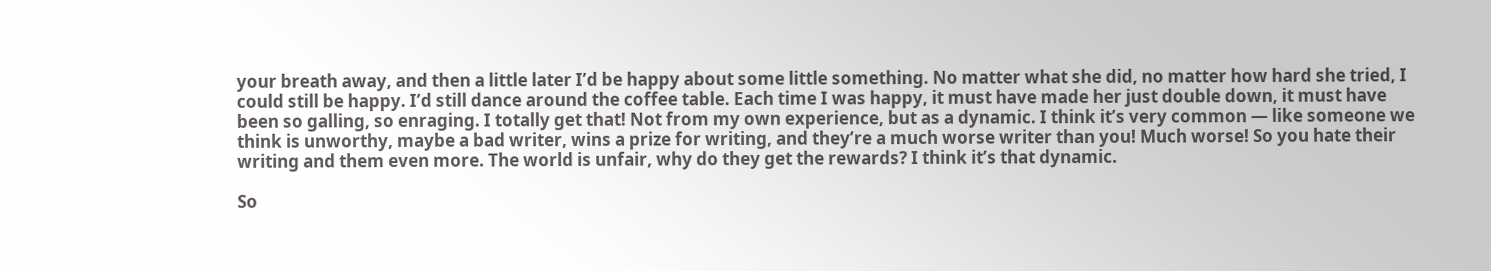your breath away, and then a little later I’d be happy about some little something. No matter what she did, no matter how hard she tried, I could still be happy. I’d still dance around the coffee table. Each time I was happy, it must have made her just double down, it must have been so galling, so enraging. I totally get that! Not from my own experience, but as a dynamic. I think it’s very common — like someone we think is unworthy, maybe a bad writer, wins a prize for writing, and they’re a much worse writer than you! Much worse! So you hate their writing and them even more. The world is unfair, why do they get the rewards? I think it’s that dynamic.

So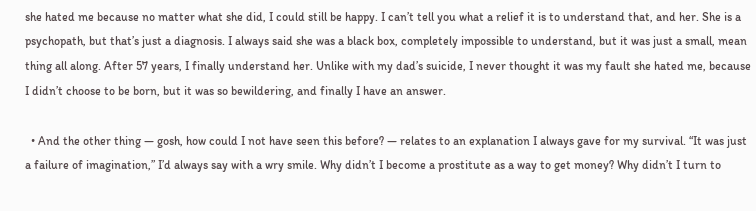she hated me because no matter what she did, I could still be happy. I can’t tell you what a relief it is to understand that, and her. She is a psychopath, but that’s just a diagnosis. I always said she was a black box, completely impossible to understand, but it was just a small, mean thing all along. After 57 years, I finally understand her. Unlike with my dad’s suicide, I never thought it was my fault she hated me, because I didn’t choose to be born, but it was so bewildering, and finally I have an answer.

  • And the other thing — gosh, how could I not have seen this before? — relates to an explanation I always gave for my survival. “It was just a failure of imagination,” I’d always say with a wry smile. Why didn’t I become a prostitute as a way to get money? Why didn’t I turn to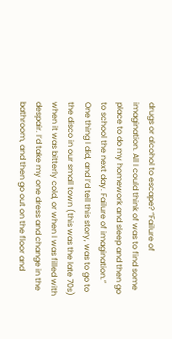drugs or alcohol to escape? “Failure of imagination. All I could think of was to find some place to do my homework and sleep and then go to school the next day. Failure of imagination.” One thing I did, and I’d tell this story, was to go to the disco in our small town (this was the late 70s) when it was bitterly cold, or when I was filled with despair. I’d take my one dress and change in the bathroom, and then go out on the floor and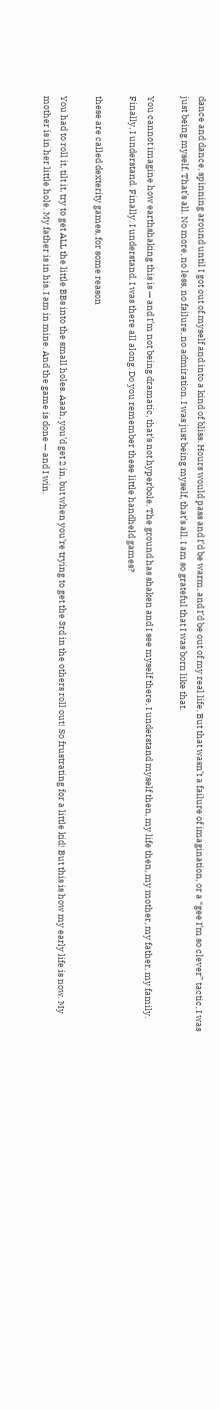dance and dance, spinning around until I got out of myself and into a kind of bliss. Hours would pass and I’d be warm, and I’d be out of my real life. But that wasn’t a failure of imagination, or a “gee I’m so clever” tactic, I was just being myself. That’s all. No more, no less, no failure, no admiration. I was just being myself, that’s all. I am so grateful that I was born like that.

You cannot imagine how earthshaking this is — and I’m not being dramatic, that’s not hyperbole. The ground has shaken and I see myself there, I understand myself then, my life then, my mother, my father, my family. Finally, I understand. Finally. I understand. I was there all along. Do you remember these little handheld games?

these are called dexterity games, for some reason

You had to roll it, tilt it, try to get ALL the little BBs into the small holes. Aaah, you’d get 2 in, but when you’re trying to get the 3rd in the others roll out! So frustrating for a little kid! But this is how my early life is now. My mother is in her little hole. My father is in his. I am in mine. And the game is done — and I win.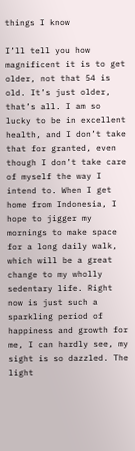things I know

I’ll tell you how magnificent it is to get older, not that 54 is old. It’s just older, that’s all. I am so lucky to be in excellent health, and I don’t take that for granted, even though I don’t take care of myself the way I intend to. When I get home from Indonesia, I hope to jigger my mornings to make space for a long daily walk, which will be a great change to my wholly sedentary life. Right now is just such a sparkling period of happiness and growth for me, I can hardly see, my sight is so dazzled. The light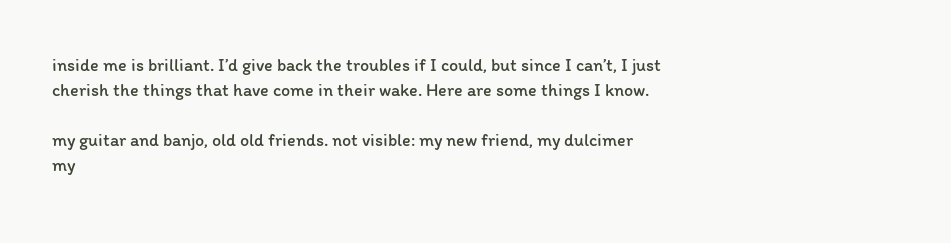inside me is brilliant. I’d give back the troubles if I could, but since I can’t, I just cherish the things that have come in their wake. Here are some things I know.

my guitar and banjo, old old friends. not visible: my new friend, my dulcimer
my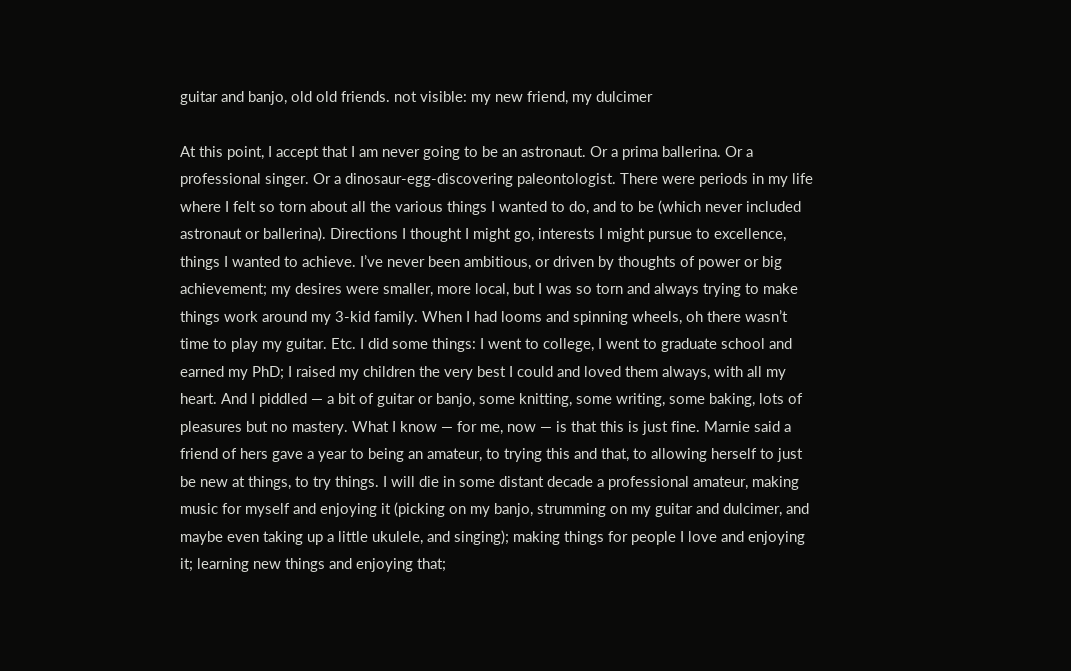guitar and banjo, old old friends. not visible: my new friend, my dulcimer

At this point, I accept that I am never going to be an astronaut. Or a prima ballerina. Or a professional singer. Or a dinosaur-egg-discovering paleontologist. There were periods in my life where I felt so torn about all the various things I wanted to do, and to be (which never included astronaut or ballerina). Directions I thought I might go, interests I might pursue to excellence, things I wanted to achieve. I’ve never been ambitious, or driven by thoughts of power or big achievement; my desires were smaller, more local, but I was so torn and always trying to make things work around my 3-kid family. When I had looms and spinning wheels, oh there wasn’t time to play my guitar. Etc. I did some things: I went to college, I went to graduate school and earned my PhD; I raised my children the very best I could and loved them always, with all my heart. And I piddled — a bit of guitar or banjo, some knitting, some writing, some baking, lots of pleasures but no mastery. What I know — for me, now — is that this is just fine. Marnie said a friend of hers gave a year to being an amateur, to trying this and that, to allowing herself to just be new at things, to try things. I will die in some distant decade a professional amateur, making music for myself and enjoying it (picking on my banjo, strumming on my guitar and dulcimer, and maybe even taking up a little ukulele, and singing); making things for people I love and enjoying it; learning new things and enjoying that;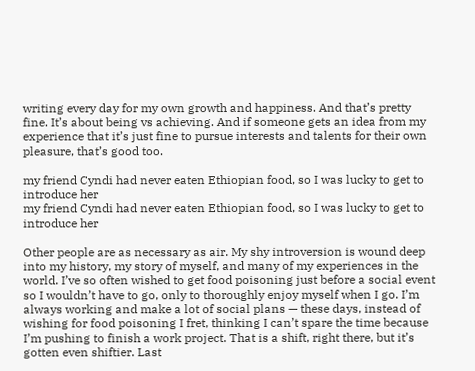writing every day for my own growth and happiness. And that’s pretty fine. It’s about being vs achieving. And if someone gets an idea from my experience that it’s just fine to pursue interests and talents for their own pleasure, that’s good too.

my friend Cyndi had never eaten Ethiopian food, so I was lucky to get to introduce her
my friend Cyndi had never eaten Ethiopian food, so I was lucky to get to introduce her

Other people are as necessary as air. My shy introversion is wound deep into my history, my story of myself, and many of my experiences in the world. I’ve so often wished to get food poisoning just before a social event so I wouldn’t have to go, only to thoroughly enjoy myself when I go. I’m always working and make a lot of social plans — these days, instead of wishing for food poisoning I fret, thinking I can’t spare the time because I’m pushing to finish a work project. That is a shift, right there, but it’s gotten even shiftier. Last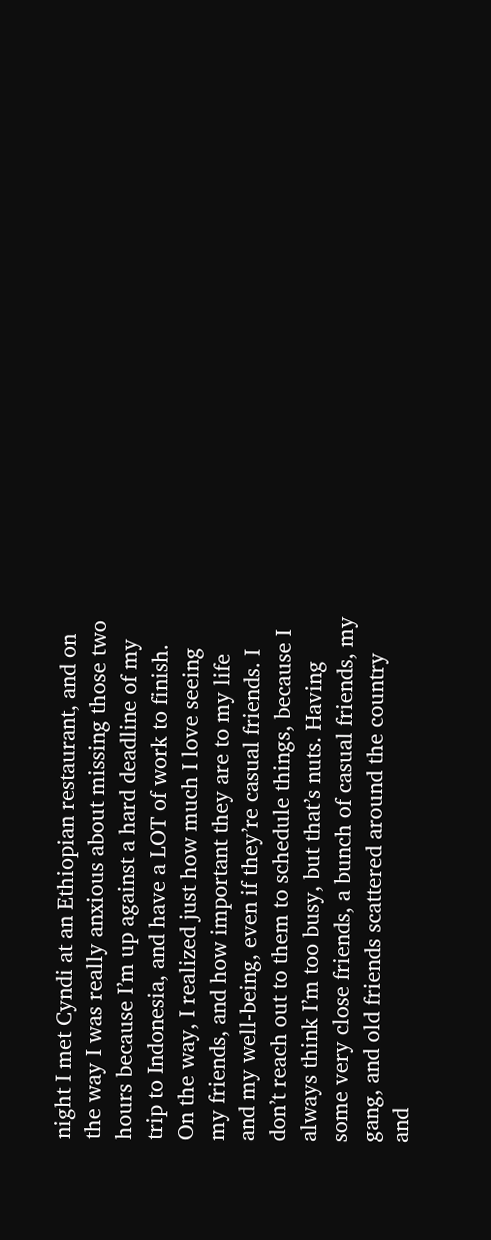night I met Cyndi at an Ethiopian restaurant, and on the way I was really anxious about missing those two hours because I’m up against a hard deadline of my trip to Indonesia, and have a LOT of work to finish. On the way, I realized just how much I love seeing my friends, and how important they are to my life and my well-being, even if they’re casual friends. I don’t reach out to them to schedule things, because I always think I’m too busy, but that’s nuts. Having some very close friends, a bunch of casual friends, my gang, and old friends scattered around the country and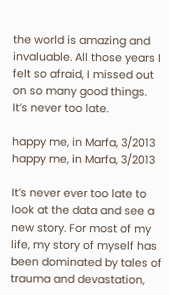the world is amazing and invaluable. All those years I felt so afraid, I missed out on so many good things. It’s never too late.

happy me, in Marfa, 3/2013
happy me, in Marfa, 3/2013

It’s never ever too late to look at the data and see a new story. For most of my life, my story of myself has been dominated by tales of trauma and devastation,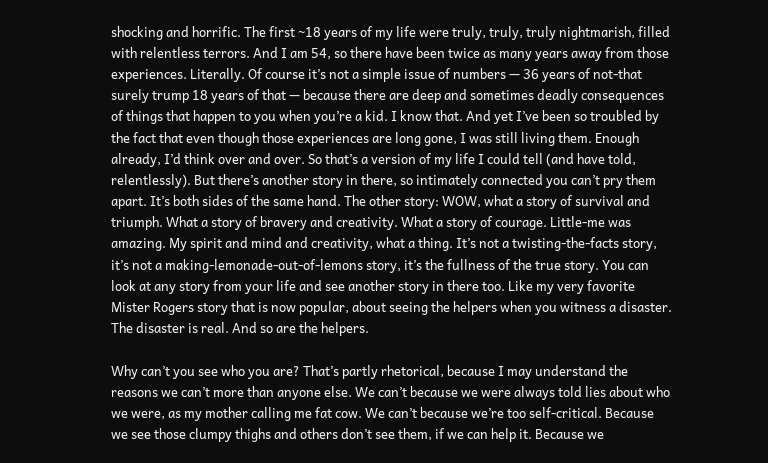shocking and horrific. The first ~18 years of my life were truly, truly, truly nightmarish, filled with relentless terrors. And I am 54, so there have been twice as many years away from those experiences. Literally. Of course it’s not a simple issue of numbers — 36 years of not-that surely trump 18 years of that — because there are deep and sometimes deadly consequences of things that happen to you when you’re a kid. I know that. And yet I’ve been so troubled by the fact that even though those experiences are long gone, I was still living them. Enough already, I’d think over and over. So that’s a version of my life I could tell (and have told, relentlessly). But there’s another story in there, so intimately connected you can’t pry them apart. It’s both sides of the same hand. The other story: WOW, what a story of survival and triumph. What a story of bravery and creativity. What a story of courage. Little-me was amazing. My spirit and mind and creativity, what a thing. It’s not a twisting-the-facts story, it’s not a making-lemonade-out-of-lemons story, it’s the fullness of the true story. You can look at any story from your life and see another story in there too. Like my very favorite Mister Rogers story that is now popular, about seeing the helpers when you witness a disaster. The disaster is real. And so are the helpers.

Why can’t you see who you are? That’s partly rhetorical, because I may understand the reasons we can’t more than anyone else. We can’t because we were always told lies about who we were, as my mother calling me fat cow. We can’t because we’re too self-critical. Because we see those clumpy thighs and others don’t see them, if we can help it. Because we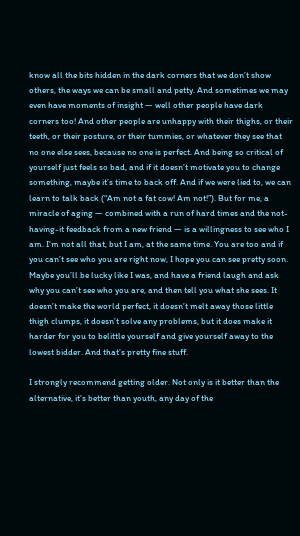know all the bits hidden in the dark corners that we don’t show others, the ways we can be small and petty. And sometimes we may even have moments of insight — well other people have dark corners too! And other people are unhappy with their thighs, or their teeth, or their posture, or their tummies, or whatever they see that no one else sees, because no one is perfect. And being so critical of yourself just feels so bad, and if it doesn’t motivate you to change something, maybe it’s time to back off. And if we were lied to, we can learn to talk back (“Am not a fat cow! Am not!”). But for me, a miracle of aging — combined with a run of hard times and the not-having-it feedback from a new friend — is a willingness to see who I am. I’m not all that, but I am, at the same time. You are too and if you can’t see who you are right now, I hope you can see pretty soon. Maybe you’ll be lucky like I was, and have a friend laugh and ask why you can’t see who you are, and then tell you what she sees. It doesn’t make the world perfect, it doesn’t melt away those little thigh clumps, it doesn’t solve any problems, but it does make it harder for you to belittle yourself and give yourself away to the lowest bidder. And that’s pretty fine stuff.

I strongly recommend getting older. Not only is it better than the alternative, it’s better than youth, any day of the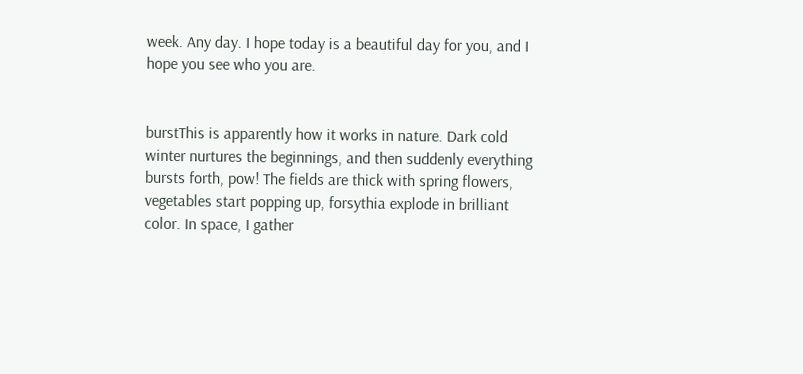week. Any day. I hope today is a beautiful day for you, and I hope you see who you are.


burstThis is apparently how it works in nature. Dark cold winter nurtures the beginnings, and then suddenly everything bursts forth, pow! The fields are thick with spring flowers, vegetables start popping up, forsythia explode in brilliant color. In space, I gather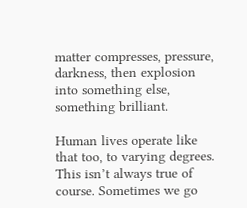matter compresses, pressure, darkness, then explosion into something else, something brilliant.

Human lives operate like that too, to varying degrees. This isn’t always true of course. Sometimes we go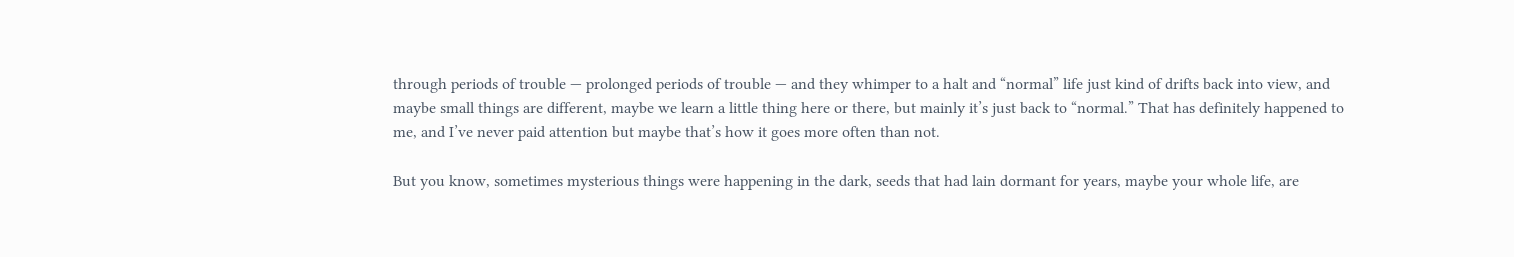through periods of trouble — prolonged periods of trouble — and they whimper to a halt and “normal” life just kind of drifts back into view, and maybe small things are different, maybe we learn a little thing here or there, but mainly it’s just back to “normal.” That has definitely happened to me, and I’ve never paid attention but maybe that’s how it goes more often than not.

But you know, sometimes mysterious things were happening in the dark, seeds that had lain dormant for years, maybe your whole life, are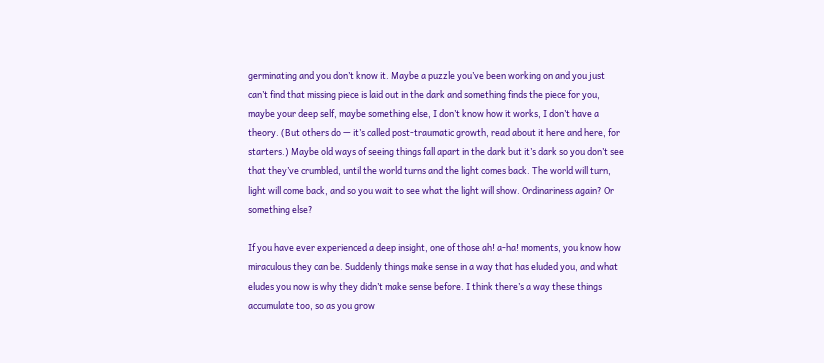germinating and you don’t know it. Maybe a puzzle you’ve been working on and you just can’t find that missing piece is laid out in the dark and something finds the piece for you, maybe your deep self, maybe something else, I don’t know how it works, I don’t have a theory. (But others do — it’s called post-traumatic growth, read about it here and here, for starters.) Maybe old ways of seeing things fall apart in the dark but it’s dark so you don’t see that they’ve crumbled, until the world turns and the light comes back. The world will turn, light will come back, and so you wait to see what the light will show. Ordinariness again? Or something else?

If you have ever experienced a deep insight, one of those ah! a-ha! moments, you know how miraculous they can be. Suddenly things make sense in a way that has eluded you, and what eludes you now is why they didn’t make sense before. I think there’s a way these things accumulate too, so as you grow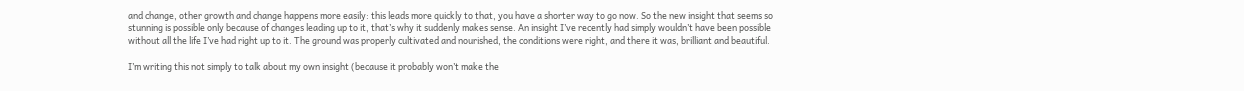and change, other growth and change happens more easily: this leads more quickly to that, you have a shorter way to go now. So the new insight that seems so stunning is possible only because of changes leading up to it, that’s why it suddenly makes sense. An insight I’ve recently had simply wouldn’t have been possible without all the life I’ve had right up to it. The ground was properly cultivated and nourished, the conditions were right, and there it was, brilliant and beautiful.

I’m writing this not simply to talk about my own insight (because it probably won’t make the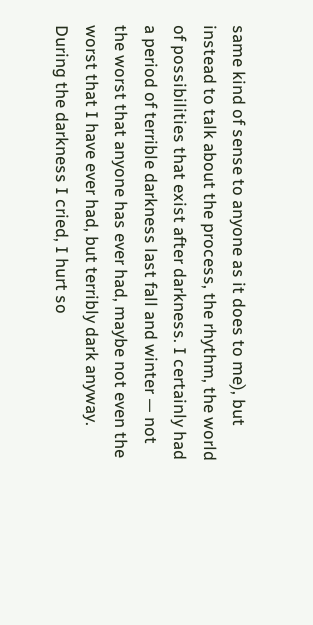same kind of sense to anyone as it does to me), but instead to talk about the process, the rhythm, the world of possibilities that exist after darkness. I certainly had a period of terrible darkness last fall and winter — not the worst that anyone has ever had, maybe not even the worst that I have ever had, but terribly dark anyway. During the darkness I cried, I hurt so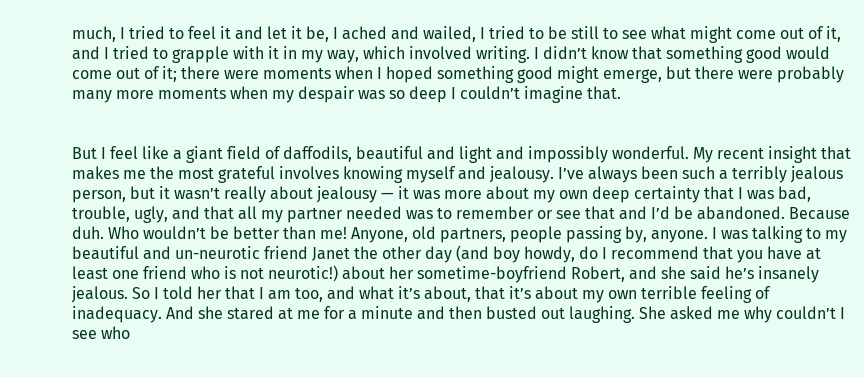much, I tried to feel it and let it be, I ached and wailed, I tried to be still to see what might come out of it, and I tried to grapple with it in my way, which involved writing. I didn’t know that something good would come out of it; there were moments when I hoped something good might emerge, but there were probably many more moments when my despair was so deep I couldn’t imagine that.


But I feel like a giant field of daffodils, beautiful and light and impossibly wonderful. My recent insight that makes me the most grateful involves knowing myself and jealousy. I’ve always been such a terribly jealous person, but it wasn’t really about jealousy — it was more about my own deep certainty that I was bad, trouble, ugly, and that all my partner needed was to remember or see that and I’d be abandoned. Because duh. Who wouldn’t be better than me! Anyone, old partners, people passing by, anyone. I was talking to my beautiful and un-neurotic friend Janet the other day (and boy howdy, do I recommend that you have at least one friend who is not neurotic!) about her sometime-boyfriend Robert, and she said he’s insanely jealous. So I told her that I am too, and what it’s about, that it’s about my own terrible feeling of inadequacy. And she stared at me for a minute and then busted out laughing. She asked me why couldn’t I see who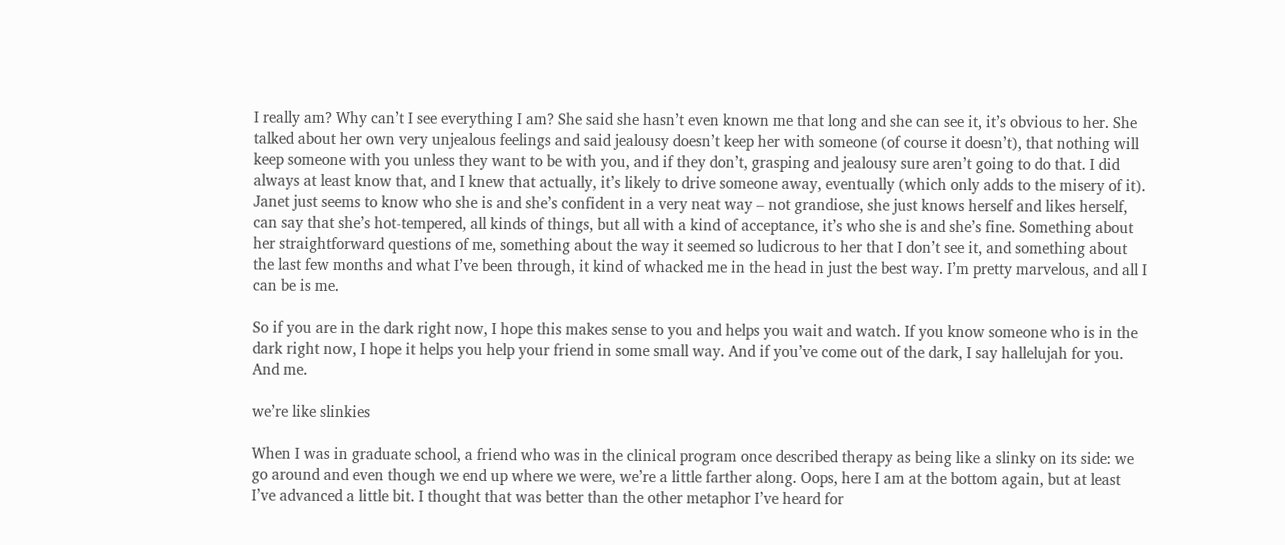I really am? Why can’t I see everything I am? She said she hasn’t even known me that long and she can see it, it’s obvious to her. She talked about her own very unjealous feelings and said jealousy doesn’t keep her with someone (of course it doesn’t), that nothing will keep someone with you unless they want to be with you, and if they don’t, grasping and jealousy sure aren’t going to do that. I did always at least know that, and I knew that actually, it’s likely to drive someone away, eventually (which only adds to the misery of it). Janet just seems to know who she is and she’s confident in a very neat way – not grandiose, she just knows herself and likes herself, can say that she’s hot-tempered, all kinds of things, but all with a kind of acceptance, it’s who she is and she’s fine. Something about her straightforward questions of me, something about the way it seemed so ludicrous to her that I don’t see it, and something about the last few months and what I’ve been through, it kind of whacked me in the head in just the best way. I’m pretty marvelous, and all I can be is me.

So if you are in the dark right now, I hope this makes sense to you and helps you wait and watch. If you know someone who is in the dark right now, I hope it helps you help your friend in some small way. And if you’ve come out of the dark, I say hallelujah for you. And me.

we’re like slinkies

When I was in graduate school, a friend who was in the clinical program once described therapy as being like a slinky on its side: we go around and even though we end up where we were, we’re a little farther along. Oops, here I am at the bottom again, but at least I’ve advanced a little bit. I thought that was better than the other metaphor I’ve heard for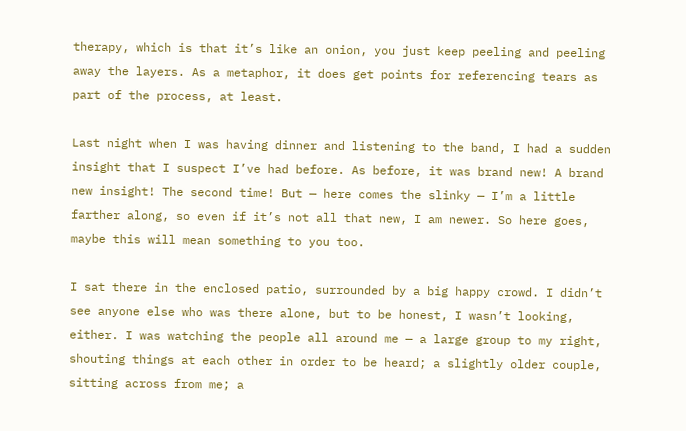therapy, which is that it’s like an onion, you just keep peeling and peeling away the layers. As a metaphor, it does get points for referencing tears as part of the process, at least.

Last night when I was having dinner and listening to the band, I had a sudden insight that I suspect I’ve had before. As before, it was brand new! A brand new insight! The second time! But — here comes the slinky — I’m a little farther along, so even if it’s not all that new, I am newer. So here goes, maybe this will mean something to you too.

I sat there in the enclosed patio, surrounded by a big happy crowd. I didn’t see anyone else who was there alone, but to be honest, I wasn’t looking, either. I was watching the people all around me — a large group to my right, shouting things at each other in order to be heard; a slightly older couple, sitting across from me; a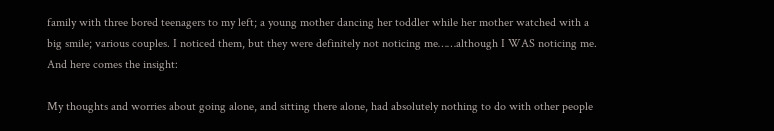family with three bored teenagers to my left; a young mother dancing her toddler while her mother watched with a big smile; various couples. I noticed them, but they were definitely not noticing me……although I WAS noticing me. And here comes the insight:

My thoughts and worries about going alone, and sitting there alone, had absolutely nothing to do with other people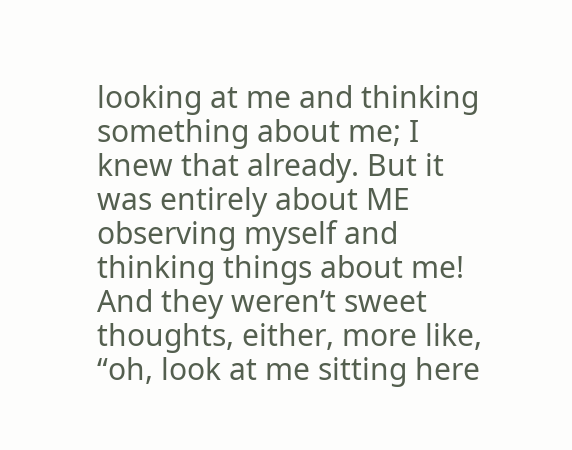looking at me and thinking something about me; I knew that already. But it was entirely about ME observing myself and thinking things about me!  And they weren’t sweet thoughts, either, more like, “oh, look at me sitting here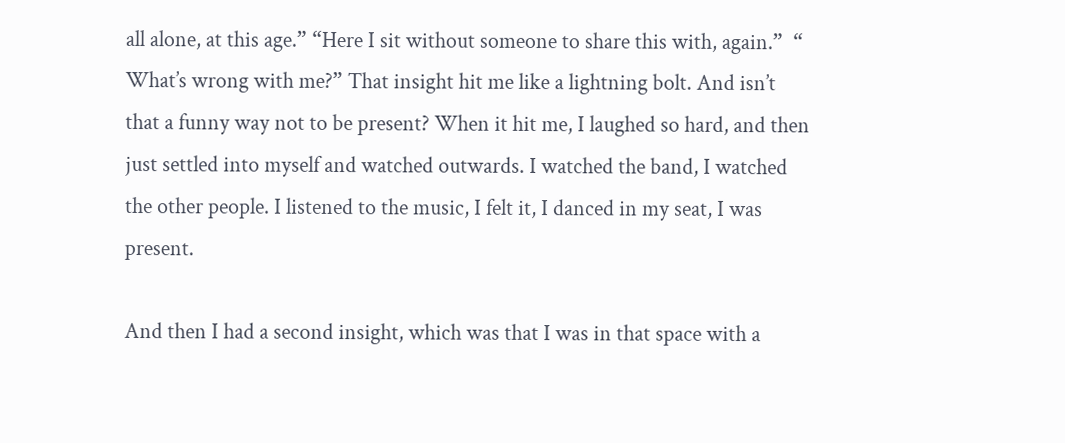all alone, at this age.” “Here I sit without someone to share this with, again.”  “ What’s wrong with me?” That insight hit me like a lightning bolt. And isn’t that a funny way not to be present? When it hit me, I laughed so hard, and then just settled into myself and watched outwards. I watched the band, I watched the other people. I listened to the music, I felt it, I danced in my seat, I was present.

And then I had a second insight, which was that I was in that space with a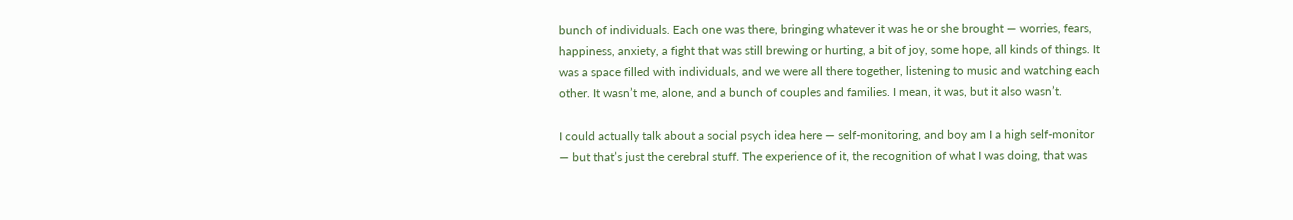bunch of individuals. Each one was there, bringing whatever it was he or she brought — worries, fears, happiness, anxiety, a fight that was still brewing or hurting, a bit of joy, some hope, all kinds of things. It was a space filled with individuals, and we were all there together, listening to music and watching each other. It wasn’t me, alone, and a bunch of couples and families. I mean, it was, but it also wasn’t.

I could actually talk about a social psych idea here — self-monitoring, and boy am I a high self-monitor — but that’s just the cerebral stuff. The experience of it, the recognition of what I was doing, that was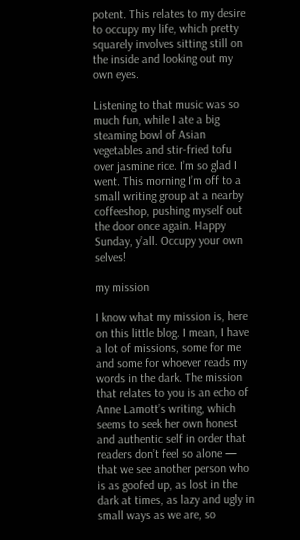potent. This relates to my desire to occupy my life, which pretty squarely involves sitting still on the inside and looking out my own eyes.

Listening to that music was so much fun, while I ate a big steaming bowl of Asian vegetables and stir-fried tofu over jasmine rice. I’m so glad I went. This morning I’m off to a small writing group at a nearby coffeeshop, pushing myself out the door once again. Happy Sunday, y’all. Occupy your own selves!

my mission

I know what my mission is, here on this little blog. I mean, I have a lot of missions, some for me and some for whoever reads my words in the dark. The mission that relates to you is an echo of Anne Lamott’s writing, which seems to seek her own honest and authentic self in order that readers don’t feel so alone — that we see another person who is as goofed up, as lost in the dark at times, as lazy and ugly in small ways as we are, so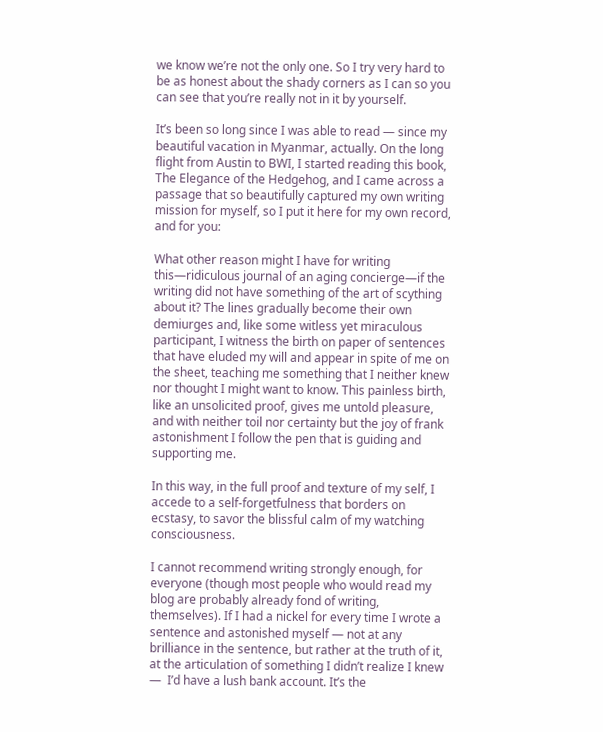we know we’re not the only one. So I try very hard to be as honest about the shady corners as I can so you can see that you’re really not in it by yourself.

It’s been so long since I was able to read — since my beautiful vacation in Myanmar, actually. On the long flight from Austin to BWI, I started reading this book, The Elegance of the Hedgehog, and I came across a passage that so beautifully captured my own writing mission for myself, so I put it here for my own record, and for you:

What other reason might I have for writing this—ridiculous journal of an aging concierge—if the writing did not have something of the art of scything about it? The lines gradually become their own demiurges and, like some witless yet miraculous participant, I witness the birth on paper of sentences that have eluded my will and appear in spite of me on the sheet, teaching me something that I neither knew nor thought I might want to know. This painless birth, like an unsolicited proof, gives me untold pleasure, and with neither toil nor certainty but the joy of frank astonishment I follow the pen that is guiding and supporting me.

In this way, in the full proof and texture of my self, I accede to a self-forgetfulness that borders on ecstasy, to savor the blissful calm of my watching consciousness.

I cannot recommend writing strongly enough, for everyone (though most people who would read my blog are probably already fond of writing, themselves). If I had a nickel for every time I wrote a sentence and astonished myself — not at any brilliance in the sentence, but rather at the truth of it, at the articulation of something I didn’t realize I knew —  I’d have a lush bank account. It’s the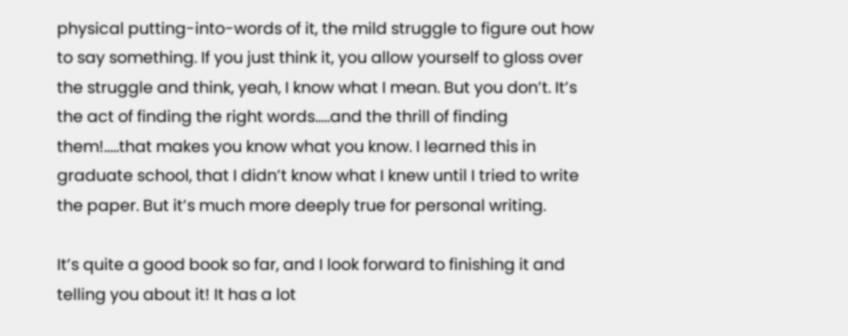physical putting-into-words of it, the mild struggle to figure out how to say something. If you just think it, you allow yourself to gloss over the struggle and think, yeah, I know what I mean. But you don’t. It’s the act of finding the right words…..and the thrill of finding them!…..that makes you know what you know. I learned this in graduate school, that I didn’t know what I knew until I tried to write the paper. But it’s much more deeply true for personal writing.

It’s quite a good book so far, and I look forward to finishing it and telling you about it! It has a lot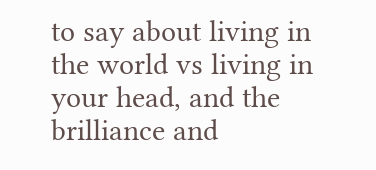to say about living in the world vs living in your head, and the brilliance and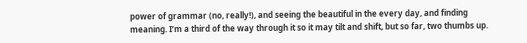power of grammar (no, really!), and seeing the beautiful in the every day, and finding meaning. I’m a third of the way through it so it may tilt and shift, but so far, two thumbs up.